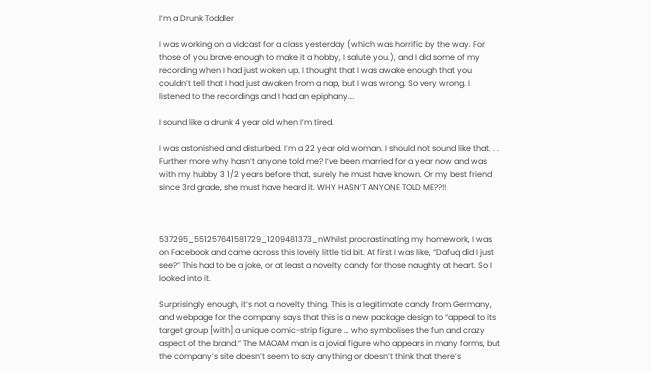I’m a Drunk Toddler

I was working on a vidcast for a class yesterday (which was horrific by the way. For those of you brave enough to make it a hobby, I salute you.), and I did some of my recording when I had just woken up. I thought that I was awake enough that you couldn’t tell that I had just awaken from a nap, but I was wrong. So very wrong. I listened to the recordings and I had an epiphany….

I sound like a drunk 4 year old when I’m tired.

I was astonished and disturbed. I’m a 22 year old woman. I should not sound like that. . . Further more why hasn’t anyone told me? I’ve been married for a year now and was with my hubby 3 1/2 years before that, surely he must have known. Or my best friend since 3rd grade, she must have heard it. WHY HASN’T ANYONE TOLD ME??!!



537295_551257641581729_1209481373_nWhilst procrastinating my homework, I was on Facebook and came across this lovely little tid bit. At first I was like, “Dafuq did I just see?” This had to be a joke, or at least a novelty candy for those naughty at heart. So I looked into it.

Surprisingly enough, it’s not a novelty thing. This is a legitimate candy from Germany, and webpage for the company says that this is a new package design to “appeal to its target group [with] a unique comic-strip figure … who symbolises the fun and crazy aspect of the brand.” The MAOAM man is a jovial figure who appears in many forms, but the company’s site doesn’t seem to say anything or doesn’t think that there’s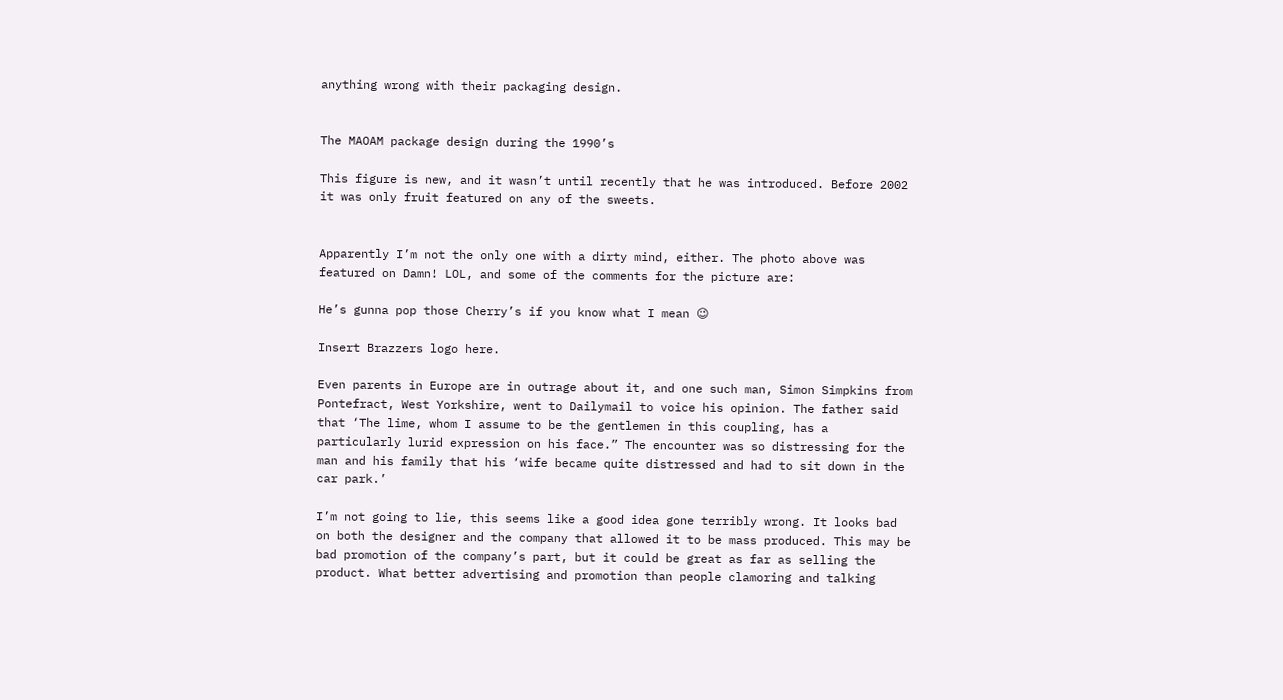anything wrong with their packaging design.


The MAOAM package design during the 1990’s

This figure is new, and it wasn’t until recently that he was introduced. Before 2002 it was only fruit featured on any of the sweets.


Apparently I’m not the only one with a dirty mind, either. The photo above was featured on Damn! LOL, and some of the comments for the picture are:

He’s gunna pop those Cherry’s if you know what I mean 😉

Insert Brazzers logo here.

Even parents in Europe are in outrage about it, and one such man, Simon Simpkins from Pontefract, West Yorkshire, went to Dailymail to voice his opinion. The father said that ‘The lime, whom I assume to be the gentlemen in this coupling, has a particularly lurid expression on his face.” The encounter was so distressing for the man and his family that his ‘wife became quite distressed and had to sit down in the car park.’

I’m not going to lie, this seems like a good idea gone terribly wrong. It looks bad on both the designer and the company that allowed it to be mass produced. This may be bad promotion of the company’s part, but it could be great as far as selling the product. What better advertising and promotion than people clamoring and talking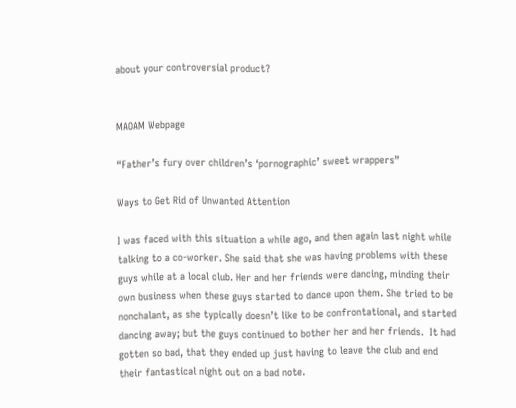about your controversial product?


MAOAM Webpage

“Father’s fury over children’s ‘pornographic’ sweet wrappers”

Ways to Get Rid of Unwanted Attention

I was faced with this situation a while ago, and then again last night while talking to a co-worker. She said that she was having problems with these guys while at a local club. Her and her friends were dancing, minding their own business when these guys started to dance upon them. She tried to be nonchalant, as she typically doesn’t like to be confrontational, and started dancing away; but the guys continued to bother her and her friends.  It had gotten so bad, that they ended up just having to leave the club and end their fantastical night out on a bad note.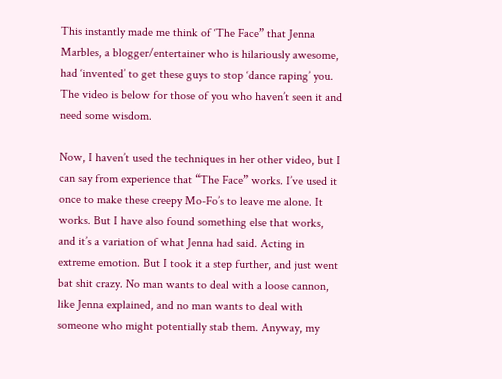This instantly made me think of ‘The Face” that Jenna Marbles, a blogger/entertainer who is hilariously awesome, had ‘invented’ to get these guys to stop ‘dance raping’ you. The video is below for those of you who haven’t seen it and need some wisdom.

Now, I haven’t used the techniques in her other video, but I can say from experience that “The Face” works. I’ve used it  once to make these creepy Mo-Fo’s to leave me alone. It works. But I have also found something else that works, and it’s a variation of what Jenna had said. Acting in extreme emotion. But I took it a step further, and just went bat shit crazy. No man wants to deal with a loose cannon, like Jenna explained, and no man wants to deal with someone who might potentially stab them. Anyway, my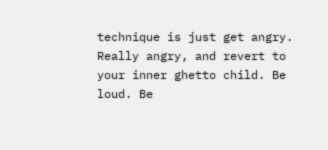technique is just get angry. Really angry, and revert to your inner ghetto child. Be loud. Be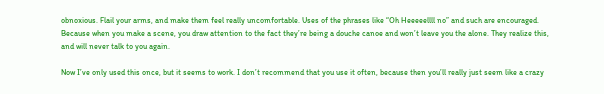obnoxious. Flail your arms, and make them feel really uncomfortable. Uses of the phrases like “Oh Heeeeellll no” and such are encouraged. Because when you make a scene, you draw attention to the fact they’re being a douche canoe and won’t leave you the alone. They realize this, and will never talk to you again.

Now I’ve only used this once, but it seems to work. I don’t recommend that you use it often, because then you’ll really just seem like a crazy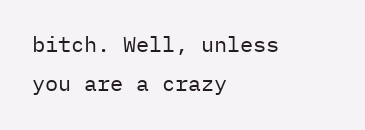bitch. Well, unless you are a crazy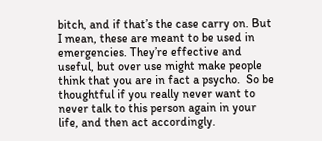bitch, and if that’s the case carry on. But I mean, these are meant to be used in emergencies. They’re effective and useful, but over use might make people think that you are in fact a psycho.  So be thoughtful if you really never want to never talk to this person again in your life, and then act accordingly.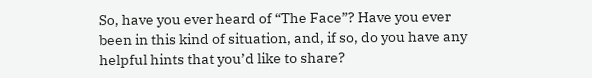So, have you ever heard of “The Face”? Have you ever been in this kind of situation, and, if so, do you have any helpful hints that you’d like to share?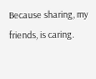Because sharing, my friends, is caring.